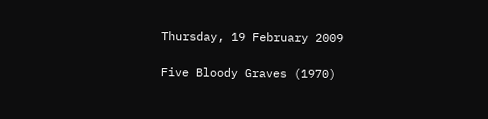Thursday, 19 February 2009

Five Bloody Graves (1970)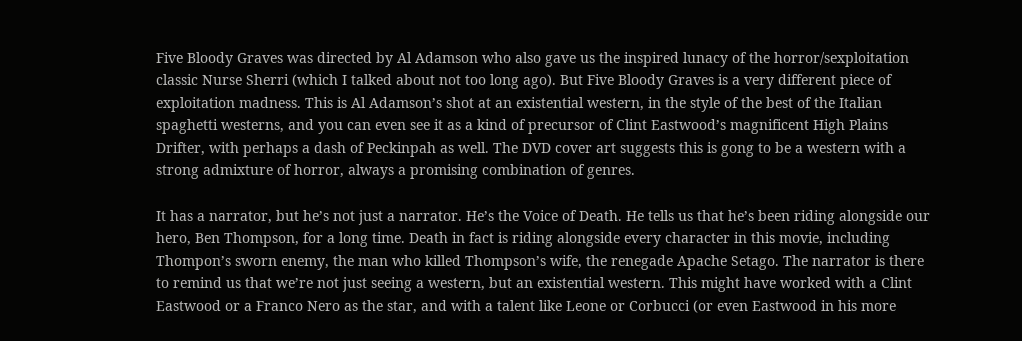Five Bloody Graves was directed by Al Adamson who also gave us the inspired lunacy of the horror/sexploitation classic Nurse Sherri (which I talked about not too long ago). But Five Bloody Graves is a very different piece of exploitation madness. This is Al Adamson’s shot at an existential western, in the style of the best of the Italian spaghetti westerns, and you can even see it as a kind of precursor of Clint Eastwood’s magnificent High Plains Drifter, with perhaps a dash of Peckinpah as well. The DVD cover art suggests this is gong to be a western with a strong admixture of horror, always a promising combination of genres.

It has a narrator, but he’s not just a narrator. He’s the Voice of Death. He tells us that he’s been riding alongside our hero, Ben Thompson, for a long time. Death in fact is riding alongside every character in this movie, including Thompon’s sworn enemy, the man who killed Thompson’s wife, the renegade Apache Setago. The narrator is there to remind us that we’re not just seeing a western, but an existential western. This might have worked with a Clint Eastwood or a Franco Nero as the star, and with a talent like Leone or Corbucci (or even Eastwood in his more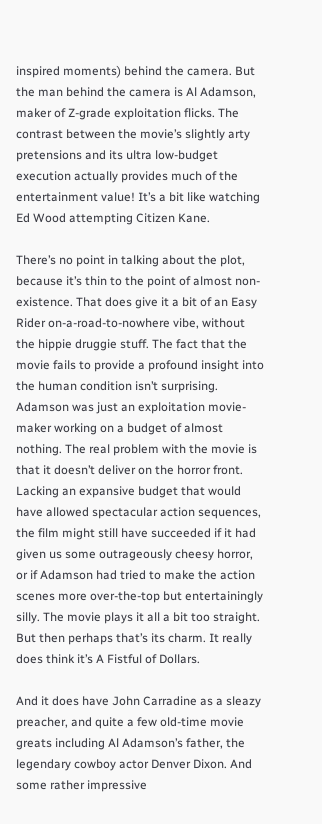inspired moments) behind the camera. But the man behind the camera is Al Adamson, maker of Z-grade exploitation flicks. The contrast between the movie’s slightly arty pretensions and its ultra low-budget execution actually provides much of the entertainment value! It’s a bit like watching Ed Wood attempting Citizen Kane.

There’s no point in talking about the plot, because it’s thin to the point of almost non-existence. That does give it a bit of an Easy Rider on-a-road-to-nowhere vibe, without the hippie druggie stuff. The fact that the movie fails to provide a profound insight into the human condition isn’t surprising. Adamson was just an exploitation movie-maker working on a budget of almost nothing. The real problem with the movie is that it doesn’t deliver on the horror front. Lacking an expansive budget that would have allowed spectacular action sequences, the film might still have succeeded if it had given us some outrageously cheesy horror, or if Adamson had tried to make the action scenes more over-the-top but entertainingly silly. The movie plays it all a bit too straight. But then perhaps that’s its charm. It really does think it’s A Fistful of Dollars.

And it does have John Carradine as a sleazy preacher, and quite a few old-time movie greats including Al Adamson’s father, the legendary cowboy actor Denver Dixon. And some rather impressive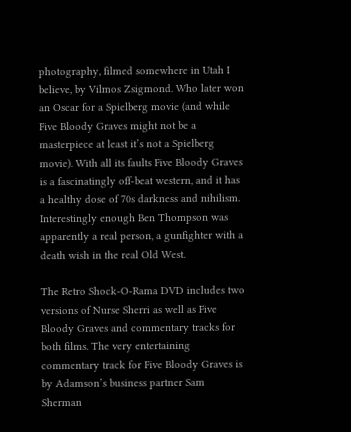photography, filmed somewhere in Utah I believe, by Vilmos Zsigmond. Who later won an Oscar for a Spielberg movie (and while Five Bloody Graves might not be a masterpiece at least it’s not a Spielberg movie). With all its faults Five Bloody Graves is a fascinatingly off-beat western, and it has a healthy dose of 70s darkness and nihilism. Interestingly enough Ben Thompson was apparently a real person, a gunfighter with a death wish in the real Old West.

The Retro Shock-O-Rama DVD includes two versions of Nurse Sherri as well as Five Bloody Graves and commentary tracks for both films. The very entertaining commentary track for Five Bloody Graves is by Adamson’s business partner Sam Sherman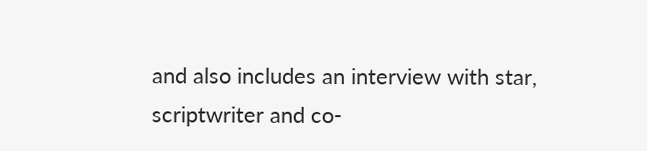and also includes an interview with star, scriptwriter and co-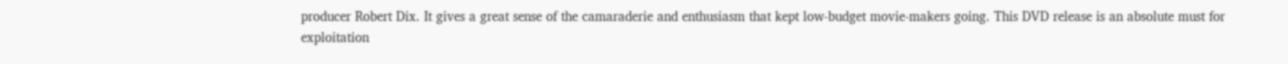producer Robert Dix. It gives a great sense of the camaraderie and enthusiasm that kept low-budget movie-makers going. This DVD release is an absolute must for exploitation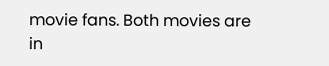movie fans. Both movies are in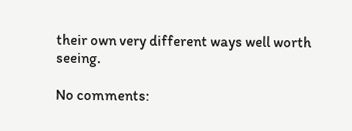their own very different ways well worth seeing.

No comments: